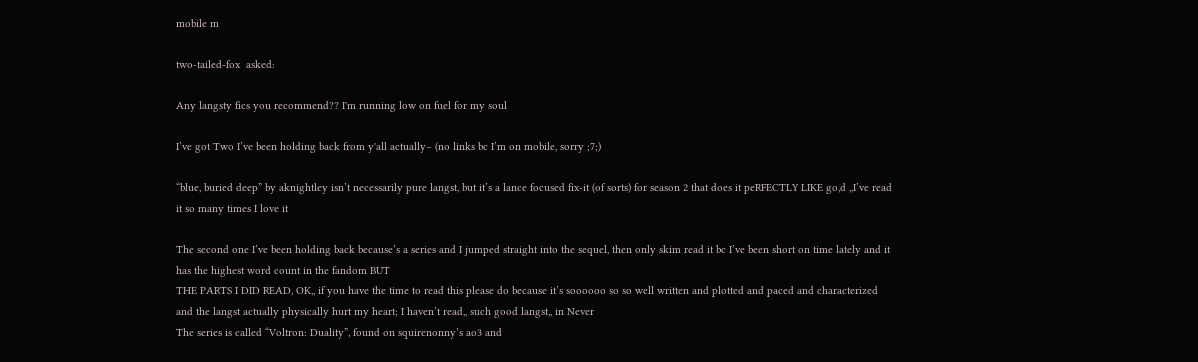mobile m

two-tailed-fox  asked:

Any langsty fics you recommend?? I'm running low on fuel for my soul

I’ve got Two I’ve been holding back from y'all actually– (no links bc I’m on mobile, sorry ;7;)

“blue, buried deep” by aknightley isn’t necessarily pure langst, but it’s a lance focused fix-it (of sorts) for season 2 that does it peRFECTLY LIKE go,d ,,I’ve read it so many times I love it

The second one I’ve been holding back because’s a series and I jumped straight into the sequel, then only skim read it bc I’ve been short on time lately and it has the highest word count in the fandom BUT
THE PARTS I DID READ, OK,, if you have the time to read this please do because it’s soooooo so so well written and plotted and paced and characterized and the langst actually physically hurt my heart; I haven’t read,, such good langst,, in Never
The series is called “Voltron: Duality”, found on squirenonny’s ao3 and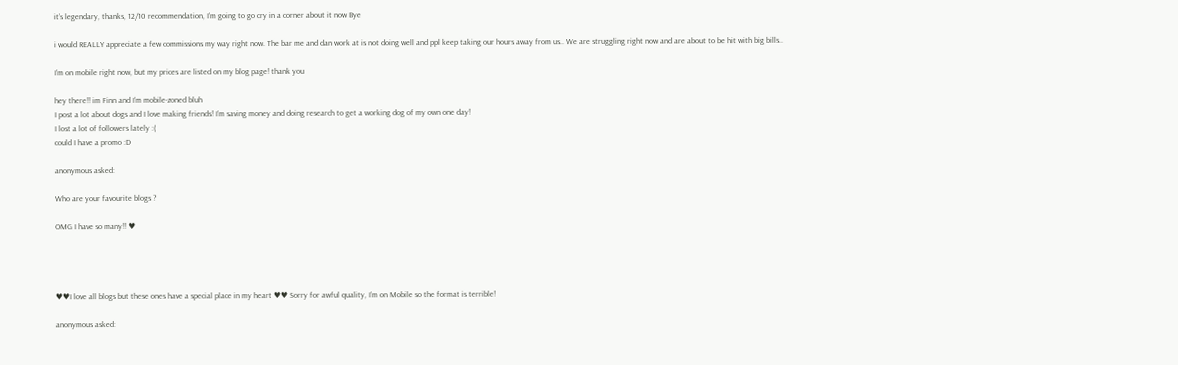it’s legendary, thanks, 12/10 recommendation, I’m going to go cry in a corner about it now Bye

i would REALLY appreciate a few commissions my way right now. The bar me and dan work at is not doing well and ppl keep taking our hours away from us.. We are struggling right now and are about to be hit with big bills..

I’m on mobile right now, but my prices are listed on my blog page! thank you

hey there!! im Finn and I’m mobile-zoned bluh
I post a lot about dogs and I love making friends! I’m saving money and doing research to get a working dog of my own one day!
I lost a lot of followers lately :(
could I have a promo :D

anonymous asked:

Who are your favourite blogs ?

OMG I have so many!! ♥




♥♥I love all blogs but these ones have a special place in my heart ♥♥ Sorry for awful quality, I’m on Mobile so the format is terrible!

anonymous asked: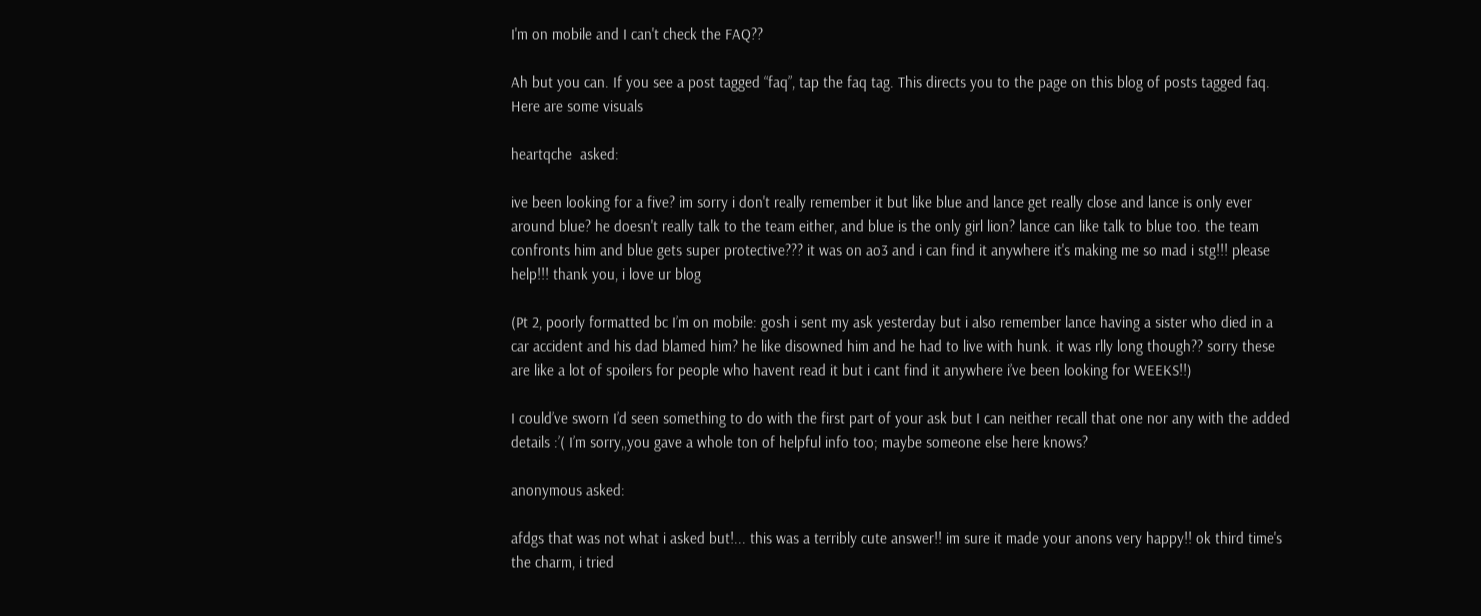I'm on mobile and I can't check the FAQ??

Ah but you can. If you see a post tagged “faq”, tap the faq tag. This directs you to the page on this blog of posts tagged faq. Here are some visuals

heartqche  asked:

ive been looking for a five? im sorry i don't really remember it but like blue and lance get really close and lance is only ever around blue? he doesn't really talk to the team either, and blue is the only girl lion? lance can like talk to blue too. the team confronts him and blue gets super protective??? it was on ao3 and i can find it anywhere it's making me so mad i stg!!! please help!!! thank you, i love ur blog

(Pt 2, poorly formatted bc I’m on mobile: gosh i sent my ask yesterday but i also remember lance having a sister who died in a car accident and his dad blamed him? he like disowned him and he had to live with hunk. it was rlly long though?? sorry these are like a lot of spoilers for people who havent read it but i cant find it anywhere i’ve been looking for WEEKS!!)

I could’ve sworn I’d seen something to do with the first part of your ask but I can neither recall that one nor any with the added details :’( I’m sorry,,you gave a whole ton of helpful info too; maybe someone else here knows?

anonymous asked:

afdgs that was not what i asked but!... this was a terribly cute answer!! im sure it made your anons very happy!! ok third time's the charm, i tried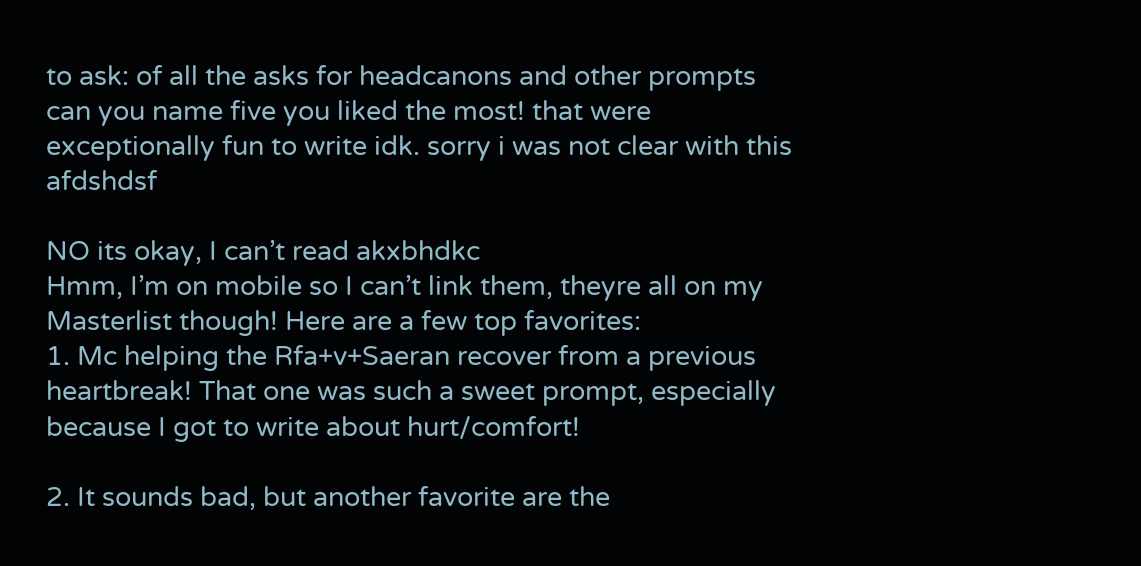to ask: of all the asks for headcanons and other prompts can you name five you liked the most! that were exceptionally fun to write idk. sorry i was not clear with this afdshdsf

NO its okay, I can’t read akxbhdkc
Hmm, I’m on mobile so I can’t link them, theyre all on my Masterlist though! Here are a few top favorites:
1. Mc helping the Rfa+v+Saeran recover from a previous heartbreak! That one was such a sweet prompt, especially because I got to write about hurt/comfort!

2. It sounds bad, but another favorite are the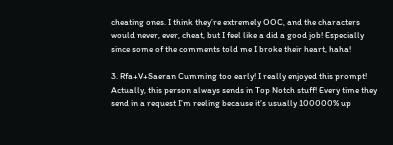cheating ones. I think they’re extremely OOC, and the characters would never, ever, cheat, but I feel like a did a good job! Especially since some of the comments told me I broke their heart, haha!

3. Rfa+V+Saeran Cumming too early! I really enjoyed this prompt! Actually, this person always sends in Top Notch stuff! Every time they send in a request I’m reeling because it’s usually 100000% up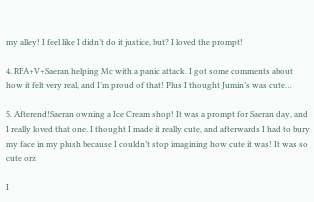my alley! I feel like I didn’t do it justice, but? I loved the prompt!

4. RFA+V+Saeran helping Mc with a panic attack. I got some comments about how it felt very real, and I’m proud of that! Plus I thought Jumin’s was cute…

5. Afterend!Saeran owning a Ice Cream shop! It was a prompt for Saeran day, and I really loved that one. I thought I made it really cute, and afterwards I had to bury my face in my plush because I couldn’t stop imagining how cute it was! It was so cute orz

I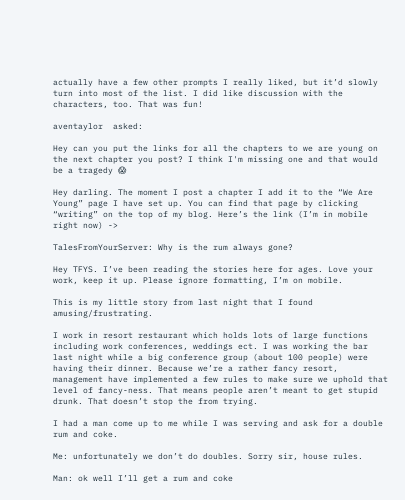actually have a few other prompts I really liked, but it’d slowly turn into most of the list. I did like discussion with the characters, too. That was fun!

aventaylor  asked:

Hey can you put the links for all the chapters to we are young on the next chapter you post? I think I'm missing one and that would be a tragedy 😱

Hey darling. The moment I post a chapter I add it to the “We Are Young” page I have set up. You can find that page by clicking “writing” on the top of my blog. Here’s the link (I’m in mobile right now) ->

TalesFromYourServer: Why is the rum always gone?

Hey TFYS. I’ve been reading the stories here for ages. Love your work, keep it up. Please ignore formatting, I’m on mobile.

This is my little story from last night that I found amusing/frustrating.

I work in resort restaurant which holds lots of large functions including work conferences, weddings ect. I was working the bar last night while a big conference group (about 100 people) were having their dinner. Because we’re a rather fancy resort, management have implemented a few rules to make sure we uphold that level of fancy-ness. That means people aren’t meant to get stupid drunk. That doesn’t stop the from trying.

I had a man come up to me while I was serving and ask for a double rum and coke.

Me: unfortunately we don’t do doubles. Sorry sir, house rules.

Man: ok well I’ll get a rum and coke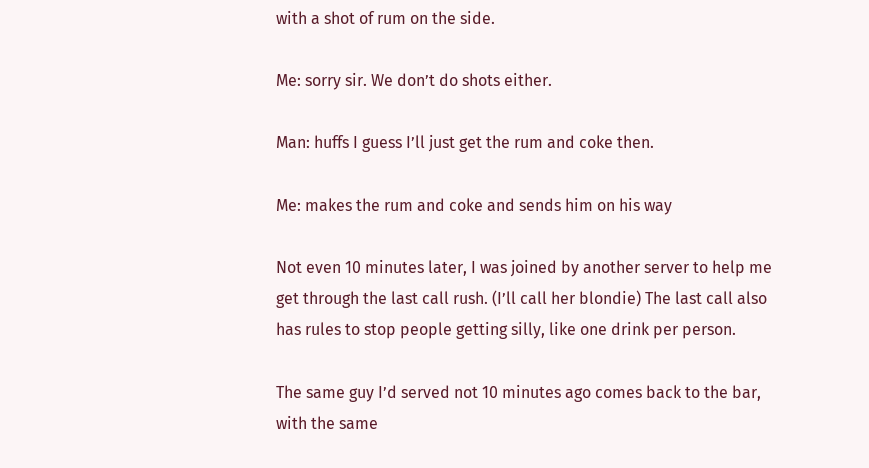with a shot of rum on the side.

Me: sorry sir. We don’t do shots either.

Man: huffs I guess I’ll just get the rum and coke then.

Me: makes the rum and coke and sends him on his way

Not even 10 minutes later, I was joined by another server to help me get through the last call rush. (I’ll call her blondie) The last call also has rules to stop people getting silly, like one drink per person.

The same guy I’d served not 10 minutes ago comes back to the bar, with the same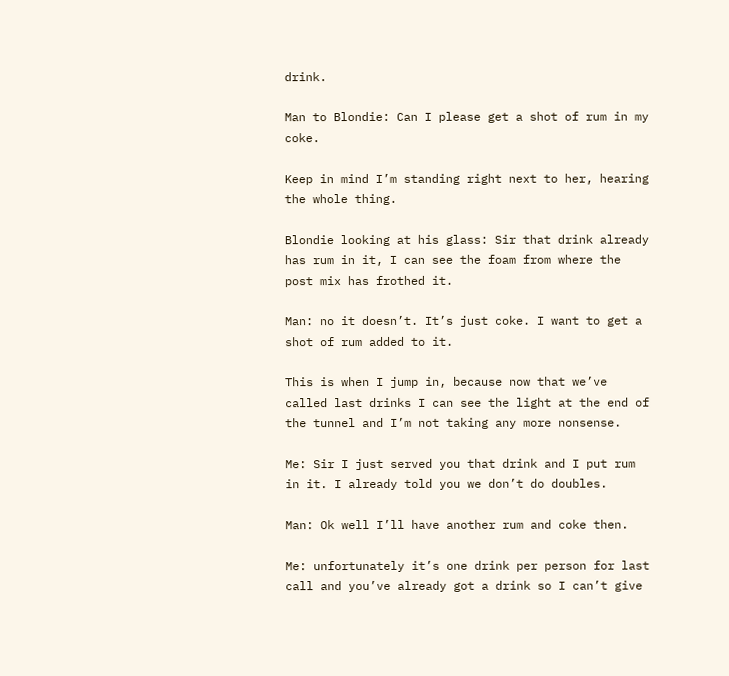drink.

Man to Blondie: Can I please get a shot of rum in my coke.

Keep in mind I’m standing right next to her, hearing the whole thing.

Blondie looking at his glass: Sir that drink already has rum in it, I can see the foam from where the post mix has frothed it.

Man: no it doesn’t. It’s just coke. I want to get a shot of rum added to it.

This is when I jump in, because now that we’ve called last drinks I can see the light at the end of the tunnel and I’m not taking any more nonsense.

Me: Sir I just served you that drink and I put rum in it. I already told you we don’t do doubles.

Man: Ok well I’ll have another rum and coke then.

Me: unfortunately it’s one drink per person for last call and you’ve already got a drink so I can’t give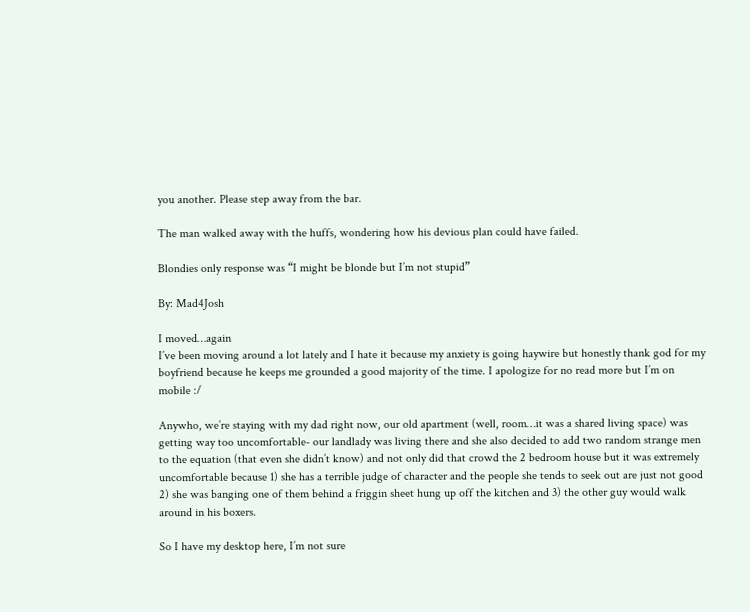you another. Please step away from the bar.

The man walked away with the huffs, wondering how his devious plan could have failed.

Blondies only response was “I might be blonde but I’m not stupid”

By: Mad4Josh

I moved…again
I’ve been moving around a lot lately and I hate it because my anxiety is going haywire but honestly thank god for my boyfriend because he keeps me grounded a good majority of the time. I apologize for no read more but I’m on mobile :/

Anywho, we’re staying with my dad right now, our old apartment (well, room…it was a shared living space) was getting way too uncomfortable- our landlady was living there and she also decided to add two random strange men to the equation (that even she didn’t know) and not only did that crowd the 2 bedroom house but it was extremely uncomfortable because 1) she has a terrible judge of character and the people she tends to seek out are just not good 2) she was banging one of them behind a friggin sheet hung up off the kitchen and 3) the other guy would walk around in his boxers.

So I have my desktop here, I’m not sure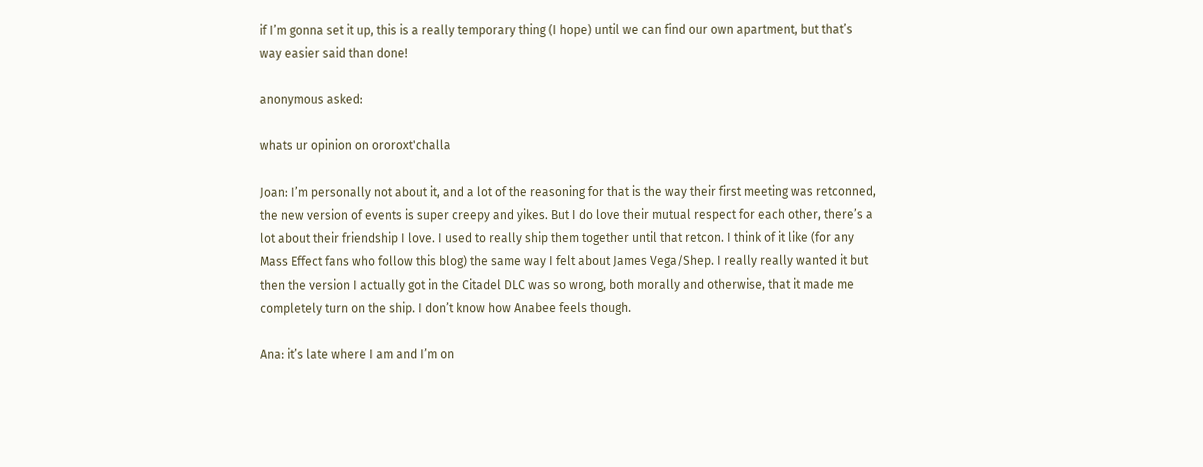if I’m gonna set it up, this is a really temporary thing (I hope) until we can find our own apartment, but that’s way easier said than done!

anonymous asked:

whats ur opinion on ororoxt'challa

Joan: I’m personally not about it, and a lot of the reasoning for that is the way their first meeting was retconned, the new version of events is super creepy and yikes. But I do love their mutual respect for each other, there’s a lot about their friendship I love. I used to really ship them together until that retcon. I think of it like (for any Mass Effect fans who follow this blog) the same way I felt about James Vega/Shep. I really really wanted it but then the version I actually got in the Citadel DLC was so wrong, both morally and otherwise, that it made me completely turn on the ship. I don’t know how Anabee feels though.

Ana: it’s late where I am and I’m on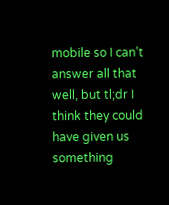mobile so I can’t answer all that well, but tl;dr I think they could have given us something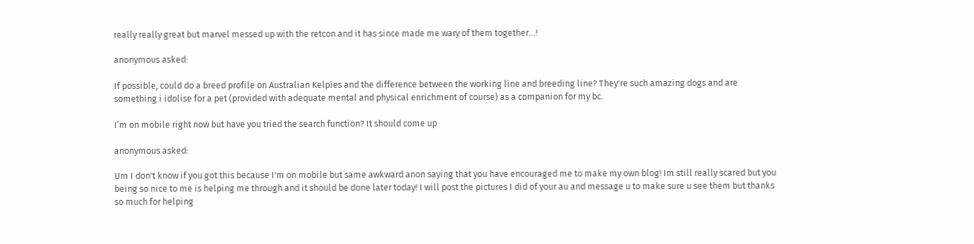really really great but marvel messed up with the retcon and it has since made me wary of them together…!

anonymous asked:

If possible, could do a breed profile on Australian Kelpies and the difference between the working line and breeding line? They're such amazing dogs and are something i idolise for a pet (provided with adequate mental and physical enrichment of course) as a companion for my bc.

I’m on mobile right now but have you tried the search function? It should come up

anonymous asked:

Um I don't know if you got this because I'm on mobile but same awkward anon saying that you have encouraged me to make my own blog! Im still really scared but you being so nice to me is helping me through and it should be done later today! I will post the pictures I did of your au and message u to make sure u see them but thanks so much for helping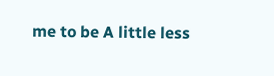me to be A little less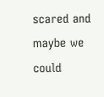scared and maybe we could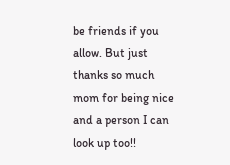be friends if you allow. But just thanks so much mom for being nice and a person I can look up too!!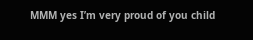MMM yes I’m very proud of you child